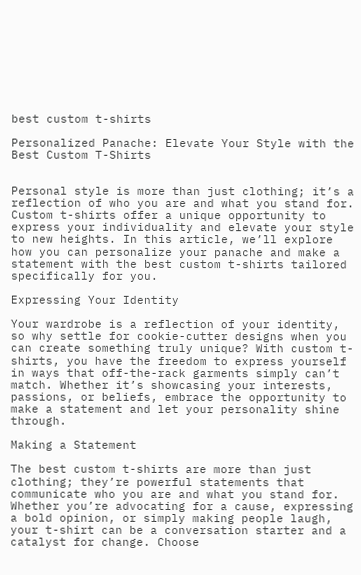best custom t-shirts

Personalized Panache: Elevate Your Style with the Best Custom T-Shirts


Personal style is more than just clothing; it’s a reflection of who you are and what you stand for. Custom t-shirts offer a unique opportunity to express your individuality and elevate your style to new heights. In this article, we’ll explore how you can personalize your panache and make a statement with the best custom t-shirts tailored specifically for you.

Expressing Your Identity

Your wardrobe is a reflection of your identity, so why settle for cookie-cutter designs when you can create something truly unique? With custom t-shirts, you have the freedom to express yourself in ways that off-the-rack garments simply can’t match. Whether it’s showcasing your interests, passions, or beliefs, embrace the opportunity to make a statement and let your personality shine through.

Making a Statement

The best custom t-shirts are more than just clothing; they’re powerful statements that communicate who you are and what you stand for. Whether you’re advocating for a cause, expressing a bold opinion, or simply making people laugh, your t-shirt can be a conversation starter and a catalyst for change. Choose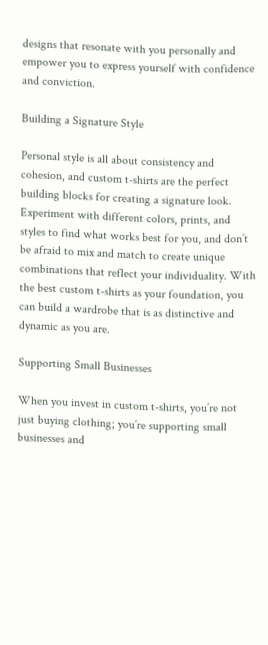designs that resonate with you personally and empower you to express yourself with confidence and conviction.

Building a Signature Style

Personal style is all about consistency and cohesion, and custom t-shirts are the perfect building blocks for creating a signature look. Experiment with different colors, prints, and styles to find what works best for you, and don’t be afraid to mix and match to create unique combinations that reflect your individuality. With the best custom t-shirts as your foundation, you can build a wardrobe that is as distinctive and dynamic as you are.

Supporting Small Businesses

When you invest in custom t-shirts, you’re not just buying clothing; you’re supporting small businesses and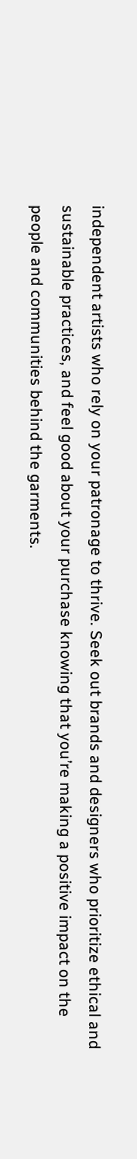independent artists who rely on your patronage to thrive. Seek out brands and designers who prioritize ethical and sustainable practices, and feel good about your purchase knowing that you’re making a positive impact on the people and communities behind the garments.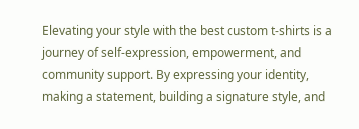Elevating your style with the best custom t-shirts is a journey of self-expression, empowerment, and community support. By expressing your identity, making a statement, building a signature style, and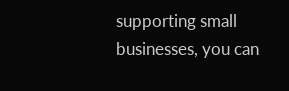supporting small businesses, you can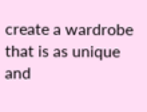create a wardrobe that is as unique and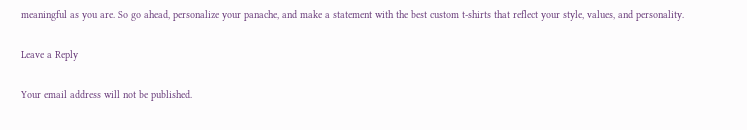meaningful as you are. So go ahead, personalize your panache, and make a statement with the best custom t-shirts that reflect your style, values, and personality.

Leave a Reply

Your email address will not be published.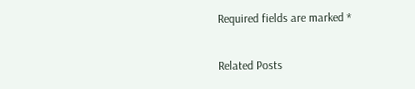Required fields are marked *

Related Posts